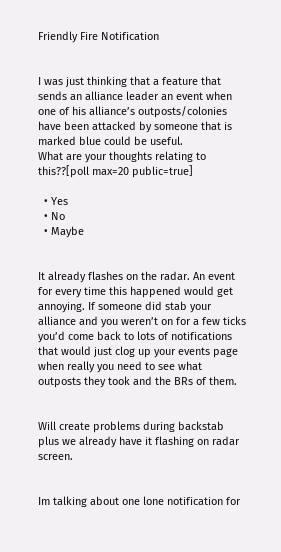Friendly Fire Notification


I was just thinking that a feature that sends an alliance leader an event when one of his alliance’s outposts/colonies have been attacked by someone that is marked blue could be useful.
What are your thoughts relating to this??[poll max=20 public=true]

  • Yes
  • No
  • Maybe


It already flashes on the radar. An event for every time this happened would get annoying. If someone did stab your alliance and you weren’t on for a few ticks you’d come back to lots of notifications that would just clog up your events page when really you need to see what outposts they took and the BRs of them.


Will create problems during backstab plus we already have it flashing on radar screen.


Im talking about one lone notification for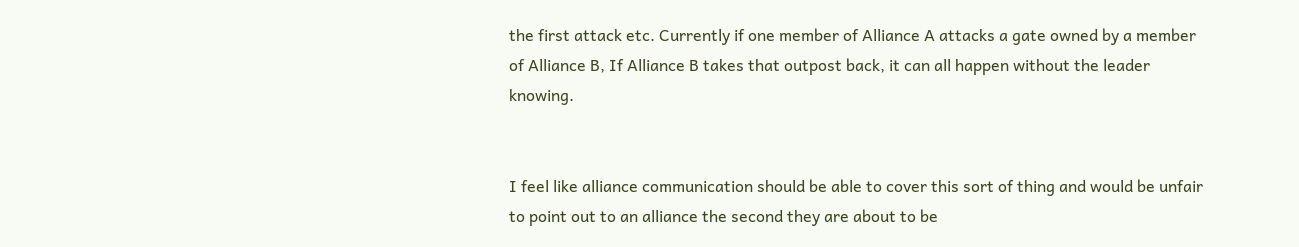the first attack etc. Currently if one member of Alliance A attacks a gate owned by a member of Alliance B, If Alliance B takes that outpost back, it can all happen without the leader knowing.


I feel like alliance communication should be able to cover this sort of thing and would be unfair to point out to an alliance the second they are about to be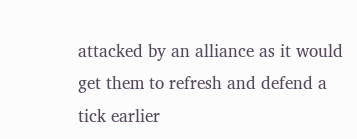attacked by an alliance as it would get them to refresh and defend a tick earlier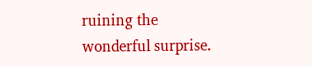ruining the wonderful surprise.